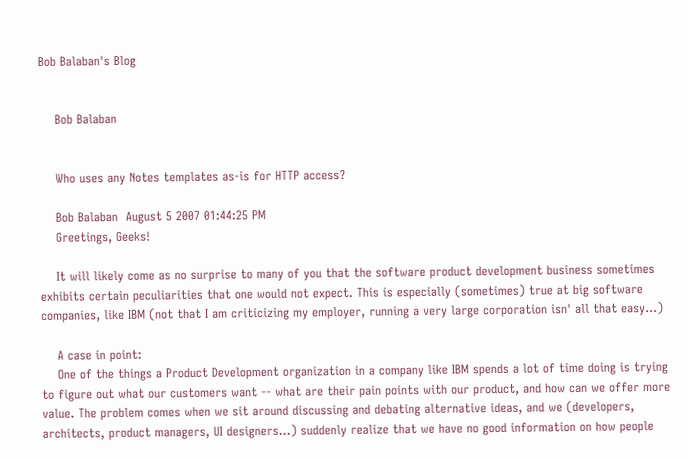Bob Balaban's Blog


    Bob Balaban


    Who uses any Notes templates as-is for HTTP access?

    Bob Balaban  August 5 2007 01:44:25 PM
    Greetings, Geeks!

    It will likely come as no surprise to many of you that the software product development business sometimes exhibits certain peculiarities that one would not expect. This is especially (sometimes) true at big software companies, like IBM (not that I am criticizing my employer, running a very large corporation isn' all that easy...)

    A case in point:
    One of the things a Product Development organization in a company like IBM spends a lot of time doing is trying to figure out what our customers want -- what are their pain points with our product, and how can we offer more value. The problem comes when we sit around discussing and debating alternative ideas, and we (developers, architects, product managers, UI designers...) suddenly realize that we have no good information on how people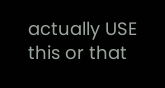actually USE this or that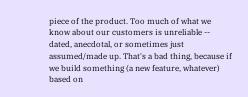piece of the product. Too much of what we know about our customers is unreliable -- dated, anecdotal, or sometimes just assumed/made up. That's a bad thing, because if we build something (a new feature, whatever) based on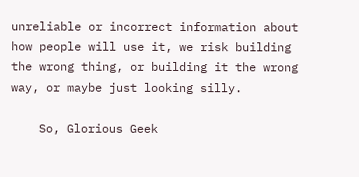unreliable or incorrect information about how people will use it, we risk building the wrong thing, or building it the wrong way, or maybe just looking silly.

    So, Glorious Geek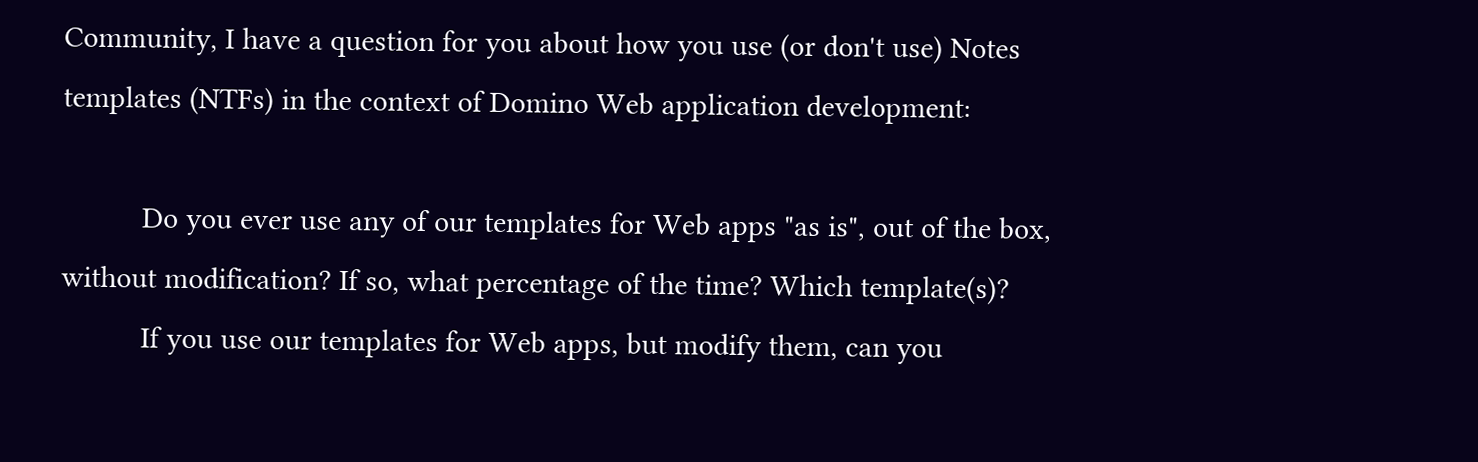Community, I have a question for you about how you use (or don't use) Notes templates (NTFs) in the context of Domino Web application development:

          Do you ever use any of our templates for Web apps "as is", out of the box, without modification? If so, what percentage of the time? Which template(s)?
          If you use our templates for Web apps, but modify them, can you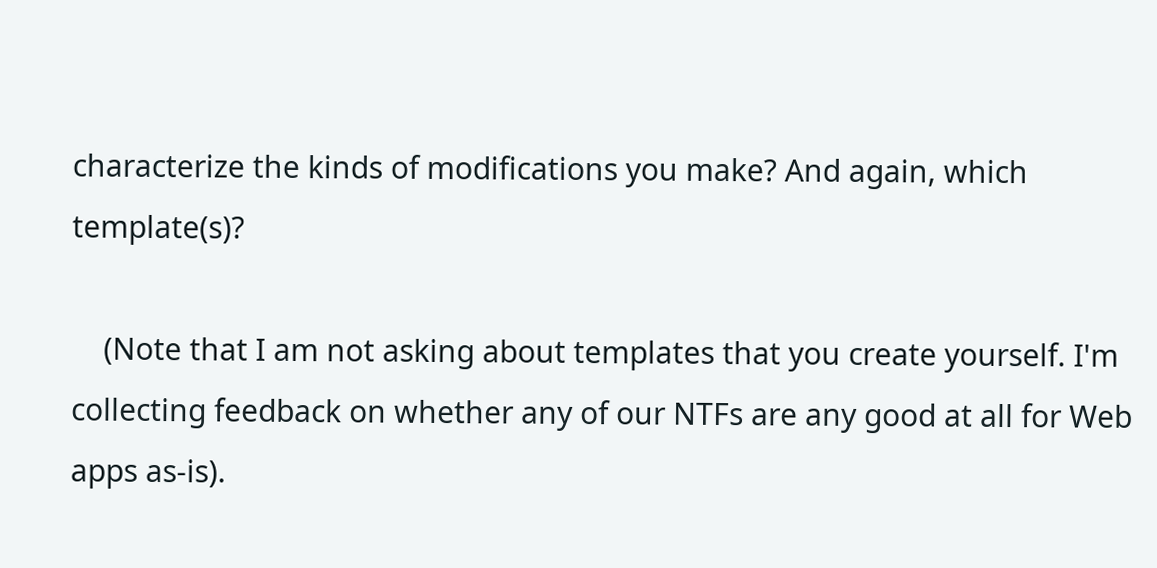characterize the kinds of modifications you make? And again, which template(s)?

    (Note that I am not asking about templates that you create yourself. I'm collecting feedback on whether any of our NTFs are any good at all for Web apps as-is).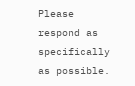Please respond as specifically as possible.